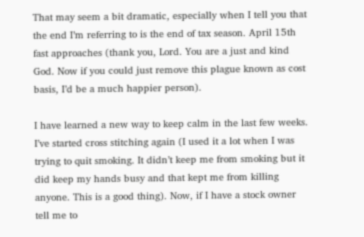That may seem a bit dramatic, especially when I tell you that the end I’m referring to is the end of tax season. April 15th fast approaches (thank you, Lord. You are a just and kind God. Now if you could just remove this plague known as cost basis, I’d be a much happier person).

I have learned a new way to keep calm in the last few weeks. I’ve started cross stitching again (I used it a lot when I was trying to quit smoking. It didn’t keep me from smoking but it did keep my hands busy and that kept me from killing anyone. This is a good thing). Now, if I have a stock owner tell me to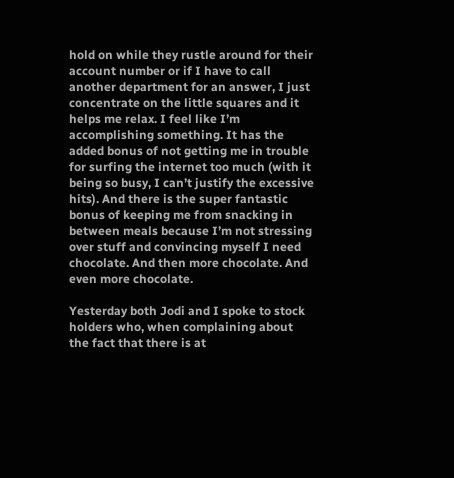hold on while they rustle around for their account number or if I have to call another department for an answer, I just concentrate on the little squares and it helps me relax. I feel like I’m accomplishing something. It has the added bonus of not getting me in trouble for surfing the internet too much (with it being so busy, I can’t justify the excessive hits). And there is the super fantastic bonus of keeping me from snacking in between meals because I’m not stressing over stuff and convincing myself I need chocolate. And then more chocolate. And even more chocolate.

Yesterday both Jodi and I spoke to stock holders who, when complaining about the fact that there is at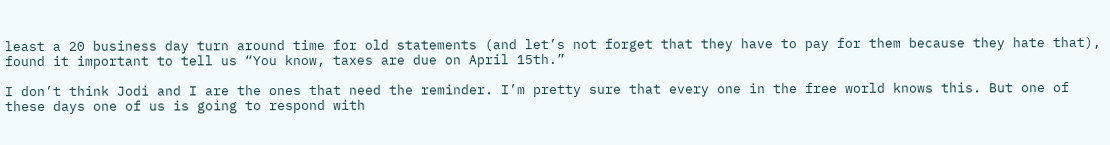least a 20 business day turn around time for old statements (and let’s not forget that they have to pay for them because they hate that), found it important to tell us “You know, taxes are due on April 15th.”

I don’t think Jodi and I are the ones that need the reminder. I’m pretty sure that every one in the free world knows this. But one of these days one of us is going to respond with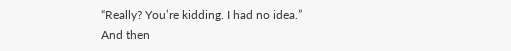“Really? You’re kidding. I had no idea.” And then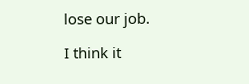lose our job.

I think it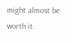might almost be worth it.